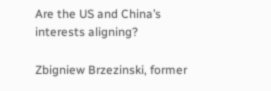Are the US and China’s interests aligning?

Zbigniew Brzezinski, former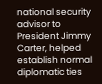national security advisor to President Jimmy Carter, helped establish normal diplomatic ties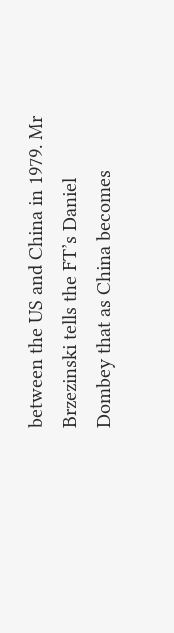between the US and China in 1979. Mr Brzezinski tells the FT’s Daniel Dombey that as China becomes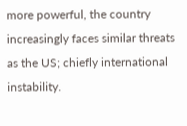more powerful, the country increasingly faces similar threats as the US; chiefly international instability.